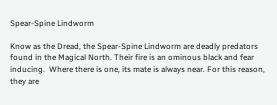Spear-Spine Lindworm

Know as the Dread, the Spear-Spine Lindworm are deadly predators found in the Magical North. Their fire is an ominous black and fear inducing.  Where there is one, its mate is always near. For this reason, they are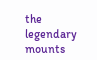the legendary mounts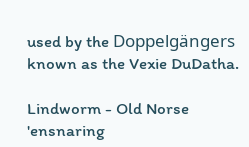used by the Doppelgängers known as the Vexie DuDatha.

Lindworm - Old Norse 'ensnaring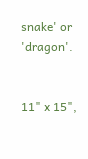snake' or 'dragon'.


11" x 15",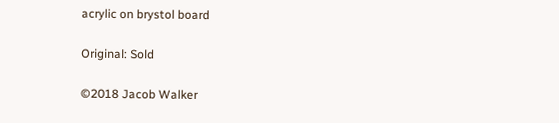acrylic on brystol board

Original: Sold

©2018 Jacob Walker